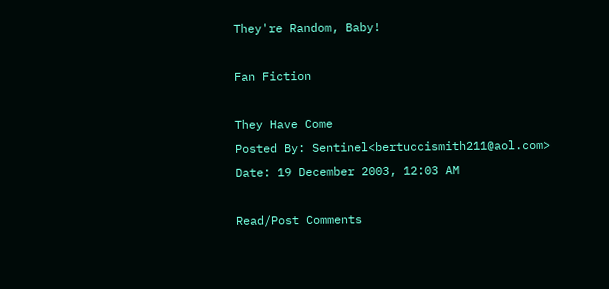They're Random, Baby!

Fan Fiction

They Have Come
Posted By: Sentinel<bertuccismith211@aol.com>
Date: 19 December 2003, 12:03 AM

Read/Post Comments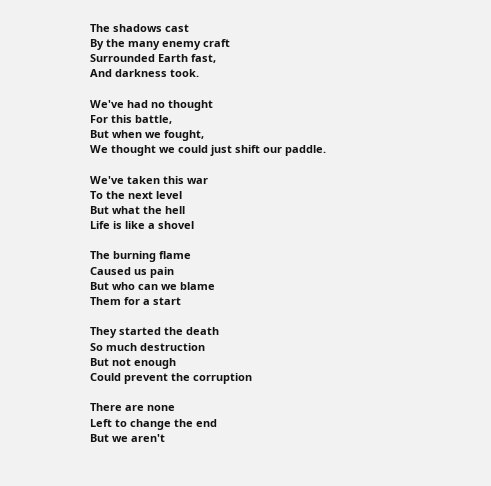The shadows cast
By the many enemy craft
Surrounded Earth fast,
And darkness took.

We've had no thought
For this battle,
But when we fought,
We thought we could just shift our paddle.

We've taken this war
To the next level
But what the hell
Life is like a shovel

The burning flame
Caused us pain
But who can we blame
Them for a start

They started the death
So much destruction
But not enough
Could prevent the corruption

There are none
Left to change the end
But we aren't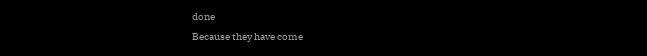done
Because they have come